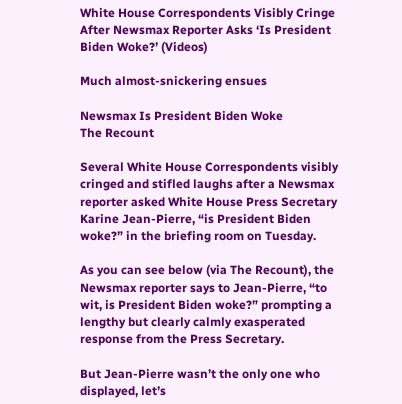White House Correspondents Visibly Cringe After Newsmax Reporter Asks ‘Is President Biden Woke?’ (Videos)

Much almost-snickering ensues

Newsmax Is President Biden Woke
The Recount

Several White House Correspondents visibly cringed and stifled laughs after a Newsmax reporter asked White House Press Secretary Karine Jean-Pierre, “is President Biden woke?” in the briefing room on Tuesday.

As you can see below (via The Recount), the Newsmax reporter says to Jean-Pierre, “to wit, is President Biden woke?” prompting a lengthy but clearly calmly exasperated response from the Press Secretary.

But Jean-Pierre wasn’t the only one who displayed, let’s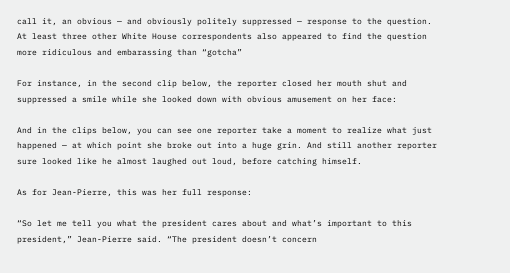call it, an obvious — and obviously politely suppressed — response to the question. At least three other White House correspondents also appeared to find the question more ridiculous and embarassing than “gotcha”

For instance, in the second clip below, the reporter closed her mouth shut and suppressed a smile while she looked down with obvious amusement on her face:

And in the clips below, you can see one reporter take a moment to realize what just happened — at which point she broke out into a huge grin. And still another reporter sure looked like he almost laughed out loud, before catching himself.

As for Jean-Pierre, this was her full response:

“So let me tell you what the president cares about and what’s important to this president,” Jean-Pierre said. “The president doesn’t concern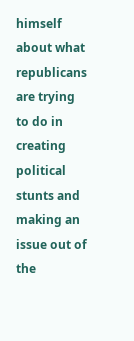himself about what republicans are trying to do in creating political stunts and making an issue out of the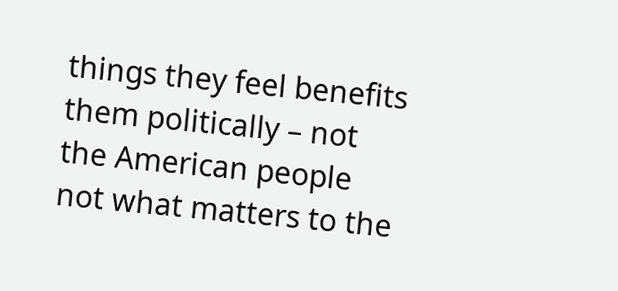things they feel benefits them politically – not the American people not what matters to the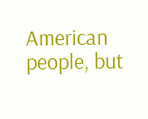American people, but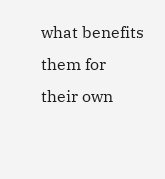what benefits them for their own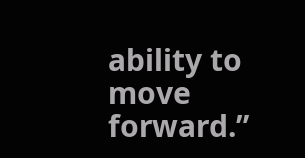ability to move forward.”